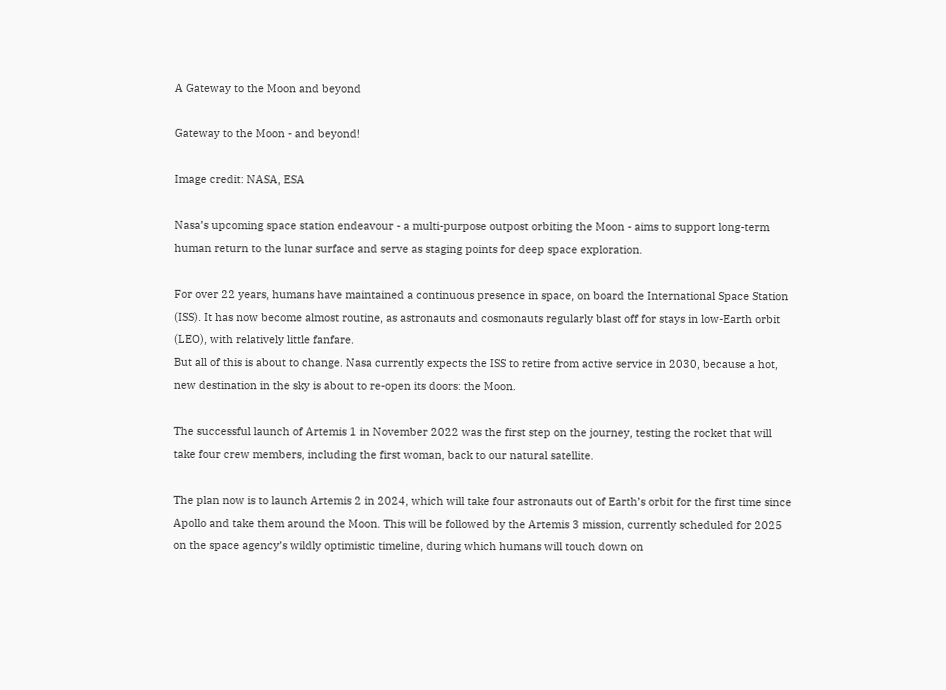A Gateway to the Moon and beyond

Gateway to the Moon - and beyond!

Image credit: NASA, ESA

Nasa’s upcoming space station endeavour - a multi-purpose outpost orbiting the Moon - aims to support long-term human return to the lunar surface and serve as staging points for deep space exploration.

For over 22 years, humans have maintained a continuous presence in space, on board the International Space Station (ISS). It has now become almost routine, as astronauts and cosmonauts regularly blast off for stays in low-Earth orbit (LEO), with relatively little fanfare.
But all of this is about to change. Nasa currently expects the ISS to retire from active service in 2030, because a hot, new destination in the sky is about to re-open its doors: the Moon.

The successful launch of Artemis 1 in November 2022 was the first step on the journey, testing the rocket that will take four crew members, including the first woman, back to our natural satellite.

The plan now is to launch Artemis 2 in 2024, which will take four astronauts out of Earth’s orbit for the first time since Apollo and take them around the Moon. This will be followed by the Artemis 3 mission, currently scheduled for 2025 on the space agency’s wildly optimistic timeline, during which humans will touch down on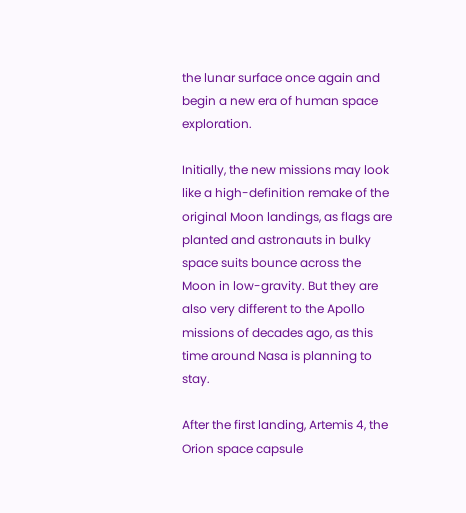the lunar surface once again and begin a new era of human space exploration.

Initially, the new missions may look like a high-definition remake of the original Moon landings, as flags are planted and astronauts in bulky space suits bounce across the Moon in low-gravity. But they are also very different to the Apollo missions of decades ago, as this time around Nasa is planning to stay.

After the first landing, Artemis 4, the Orion space capsule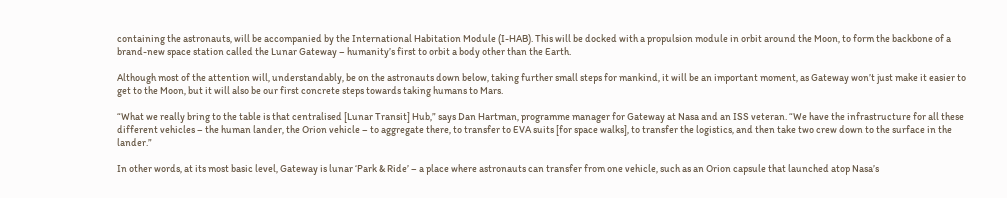containing the astronauts, will be accompanied by the International Habitation Module (I-HAB). This will be docked with a propulsion module in orbit around the Moon, to form the backbone of a brand-new space station called the Lunar Gateway – humanity’s first to orbit a body other than the Earth.

Although most of the attention will, understandably, be on the astronauts down below, taking further small steps for mankind, it will be an important moment, as Gateway won’t just make it easier to get to the Moon, but it will also be our first concrete steps towards taking humans to Mars.

“What we really bring to the table is that centralised [Lunar Transit] Hub,” says Dan Hartman, programme manager for Gateway at Nasa and an ISS veteran. “We have the infrastructure for all these different vehicles – the human lander, the Orion vehicle – to aggregate there, to transfer to EVA suits [for space walks], to transfer the logistics, and then take two crew down to the surface in the lander.”

In other words, at its most basic level, Gateway is lunar ‘Park & Ride’ – a place where astronauts can transfer from one vehicle, such as an Orion capsule that launched atop Nasa’s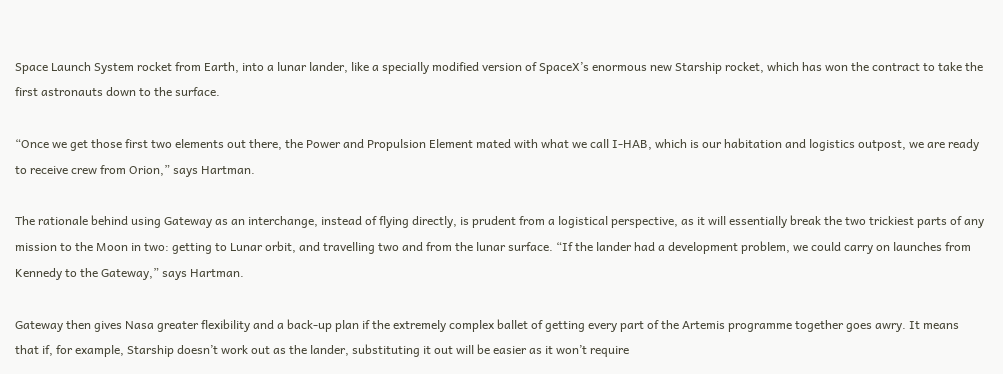Space Launch System rocket from Earth, into a lunar lander, like a specially modified version of SpaceX’s enormous new Starship rocket, which has won the contract to take the first astronauts down to the surface.

“Once we get those first two elements out there, the Power and Propulsion Element mated with what we call I-HAB, which is our habitation and logistics outpost, we are ready to receive crew from Orion,” says Hartman.

The rationale behind using Gateway as an interchange, instead of flying directly, is prudent from a logistical perspective, as it will essentially break the two trickiest parts of any mission to the Moon in two: getting to Lunar orbit, and travelling two and from the lunar surface. “If the lander had a development problem, we could carry on launches from Kennedy to the Gateway,” says Hartman.

Gateway then gives Nasa greater flexibility and a back-up plan if the extremely complex ballet of getting every part of the Artemis programme together goes awry. It means that if, for example, Starship doesn’t work out as the lander, substituting it out will be easier as it won’t require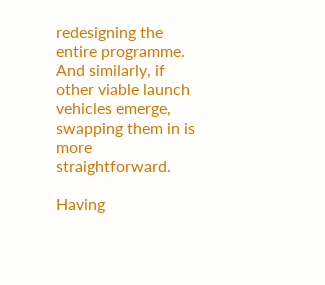redesigning the entire programme. And similarly, if other viable launch vehicles emerge, swapping them in is more straightforward.

Having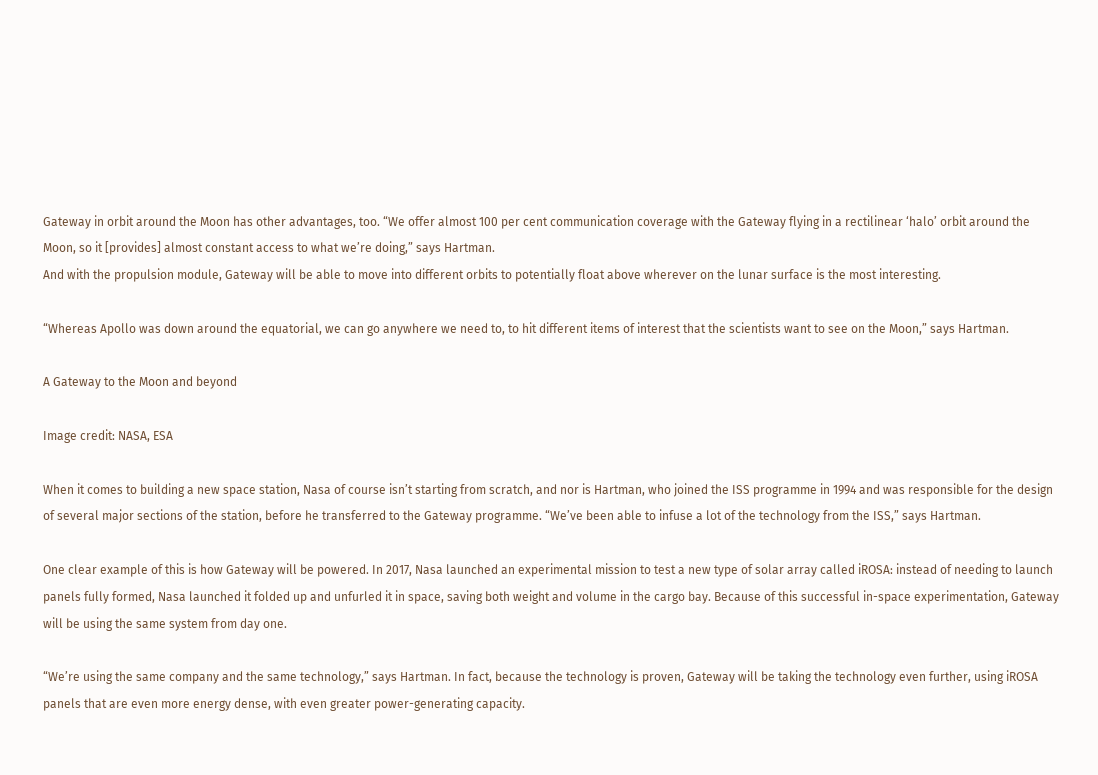Gateway in orbit around the Moon has other advantages, too. “We offer almost 100 per cent communication coverage with the Gateway flying in a rectilinear ‘halo’ orbit around the Moon, so it [provides] almost constant access to what we’re doing,” says Hartman.
And with the propulsion module, Gateway will be able to move into different orbits to potentially float above wherever on the lunar surface is the most interesting.

“Whereas Apollo was down around the equatorial, we can go anywhere we need to, to hit different items of interest that the scientists want to see on the Moon,” says Hartman.

A Gateway to the Moon and beyond

Image credit: NASA, ESA

When it comes to building a new space station, Nasa of course isn’t starting from scratch, and nor is Hartman, who joined the ISS programme in 1994 and was responsible for the design of several major sections of the station, before he transferred to the Gateway programme. “We’ve been able to infuse a lot of the technology from the ISS,” says Hartman.

One clear example of this is how Gateway will be powered. In 2017, Nasa launched an experimental mission to test a new type of solar array called iROSA: instead of needing to launch panels fully formed, Nasa launched it folded up and unfurled it in space, saving both weight and volume in the cargo bay. Because of this successful in-space experimentation, Gateway will be using the same system from day one.

“We’re using the same company and the same technology,” says Hartman. In fact, because the technology is proven, Gateway will be taking the technology even further, using iROSA panels that are even more energy dense, with even greater power-generating capacity.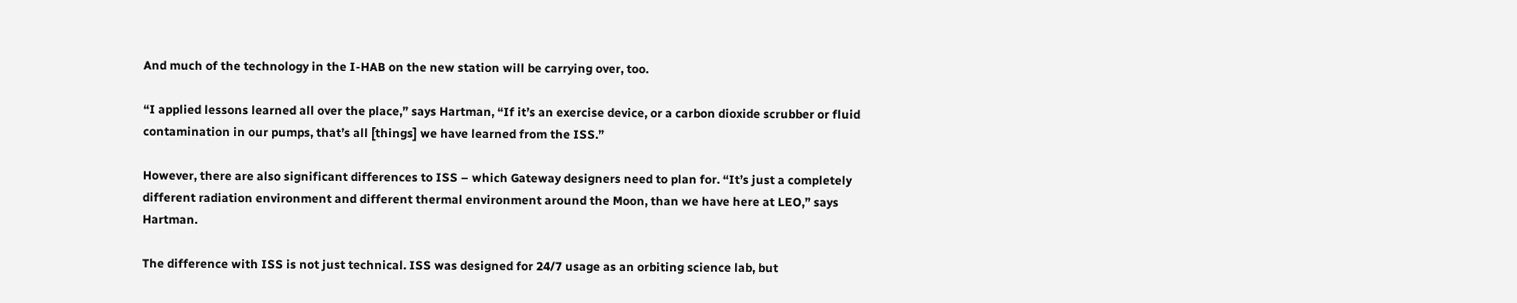And much of the technology in the I-HAB on the new station will be carrying over, too.

“I applied lessons learned all over the place,” says Hartman, “If it’s an exercise device, or a carbon dioxide scrubber or fluid contamination in our pumps, that’s all [things] we have learned from the ISS.”

However, there are also significant differences to ISS – which Gateway designers need to plan for. “It’s just a completely different radiation environment and different thermal environment around the Moon, than we have here at LEO,” says Hartman.

The difference with ISS is not just technical. ISS was designed for 24/7 usage as an orbiting science lab, but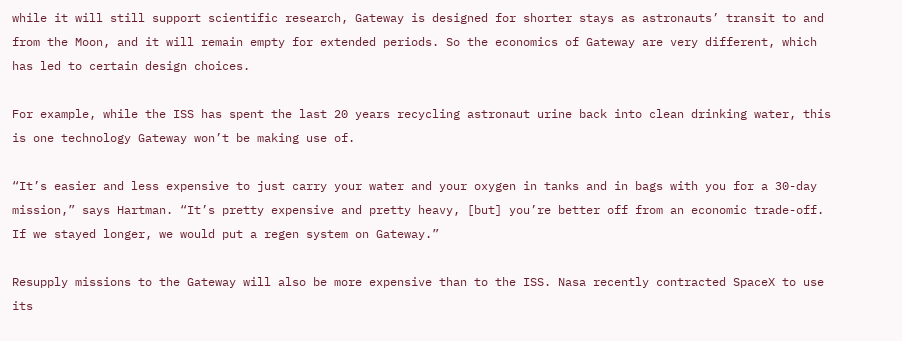while it will still support scientific research, Gateway is designed for shorter stays as astronauts’ transit to and from the Moon, and it will remain empty for extended periods. So the economics of Gateway are very different, which has led to certain design choices.

For example, while the ISS has spent the last 20 years recycling astronaut urine back into clean drinking water, this is one technology Gateway won’t be making use of.

“It’s easier and less expensive to just carry your water and your oxygen in tanks and in bags with you for a 30-day mission,” says Hartman. “It’s pretty expensive and pretty heavy, [but] you’re better off from an economic trade-off. If we stayed longer, we would put a regen system on Gateway.”

Resupply missions to the Gateway will also be more expensive than to the ISS. Nasa recently contracted SpaceX to use its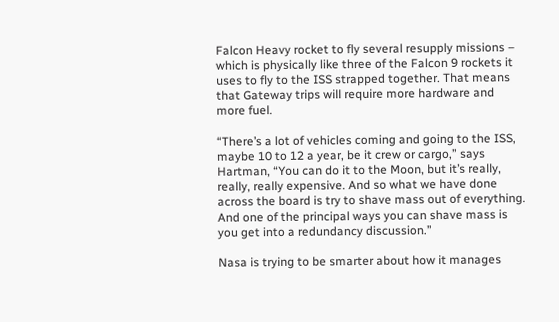Falcon Heavy rocket to fly several resupply missions – which is physically like three of the Falcon 9 rockets it uses to fly to the ISS strapped together. That means that Gateway trips will require more hardware and more fuel.

“There’s a lot of vehicles coming and going to the ISS, maybe 10 to 12 a year, be it crew or cargo,” says Hartman, “You can do it to the Moon, but it’s really, really, really expensive. And so what we have done across the board is try to shave mass out of everything. And one of the principal ways you can shave mass is you get into a redundancy discussion.”

Nasa is trying to be smarter about how it manages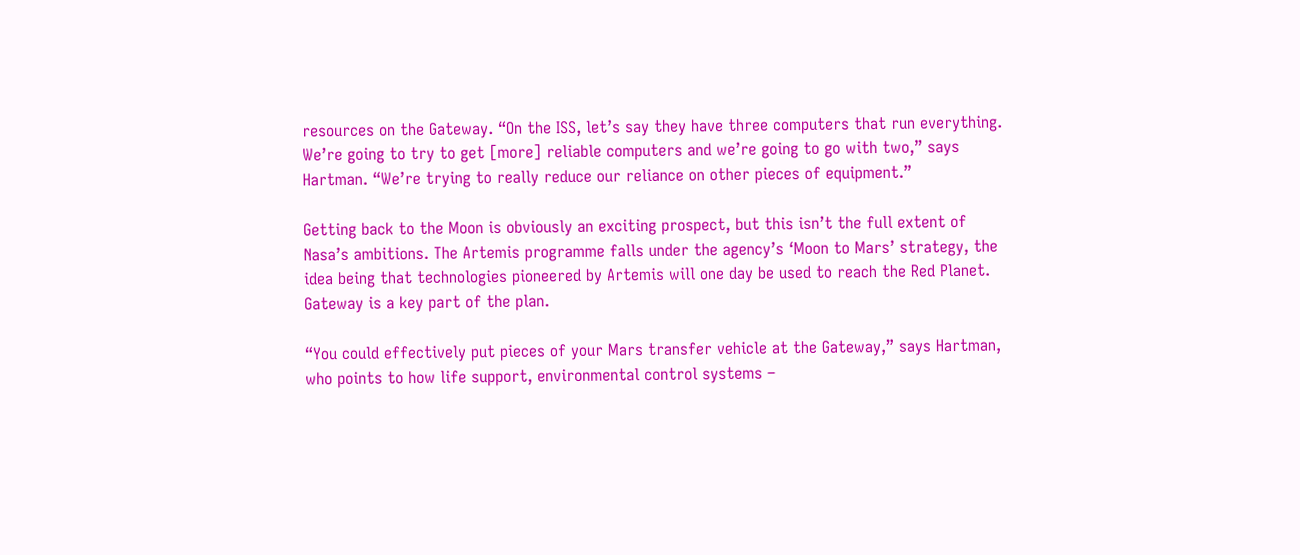resources on the Gateway. “On the ISS, let’s say they have three computers that run everything. We’re going to try to get [more] reliable computers and we’re going to go with two,” says Hartman. “We’re trying to really reduce our reliance on other pieces of equipment.”

Getting back to the Moon is obviously an exciting prospect, but this isn’t the full extent of Nasa’s ambitions. The Artemis programme falls under the agency’s ‘Moon to Mars’ strategy, the idea being that technologies pioneered by Artemis will one day be used to reach the Red Planet. Gateway is a key part of the plan.

“You could effectively put pieces of your Mars transfer vehicle at the Gateway,” says Hartman, who points to how life support, environmental control systems –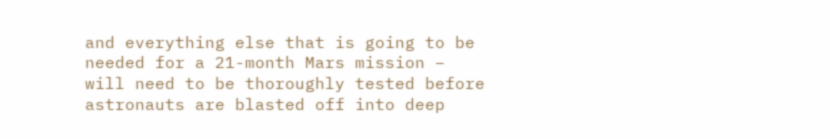and everything else that is going to be needed for a 21-month Mars mission – will need to be thoroughly tested before astronauts are blasted off into deep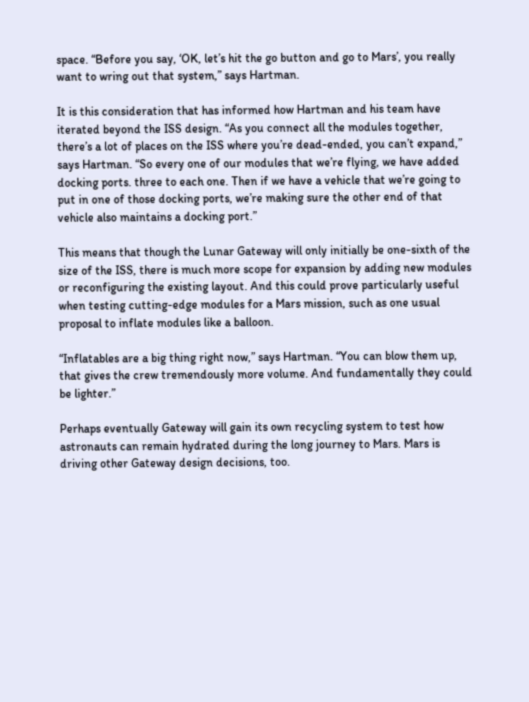space. “Before you say, ‘OK, let’s hit the go button and go to Mars’, you really want to wring out that system,” says Hartman.

It is this consideration that has informed how Hartman and his team have iterated beyond the ISS design. “As you connect all the modules together, there’s a lot of places on the ISS where you’re dead-ended, you can’t expand,” says Hartman. “So every one of our modules that we’re flying, we have added docking ports. three to each one. Then if we have a vehicle that we’re going to put in one of those docking ports, we’re making sure the other end of that vehicle also maintains a docking port.”

This means that though the Lunar Gateway will only initially be one-sixth of the size of the ISS, there is much more scope for expansion by adding new modules or reconfiguring the existing layout. And this could prove particularly useful when testing cutting-edge modules for a Mars mission, such as one usual proposal to inflate modules like a balloon.

“Inflatables are a big thing right now,” says Hartman. “You can blow them up, that gives the crew tremendously more volume. And fundamentally they could be lighter.”

Perhaps eventually Gateway will gain its own recycling system to test how astronauts can remain hydrated during the long journey to Mars. Mars is driving other Gateway design decisions, too.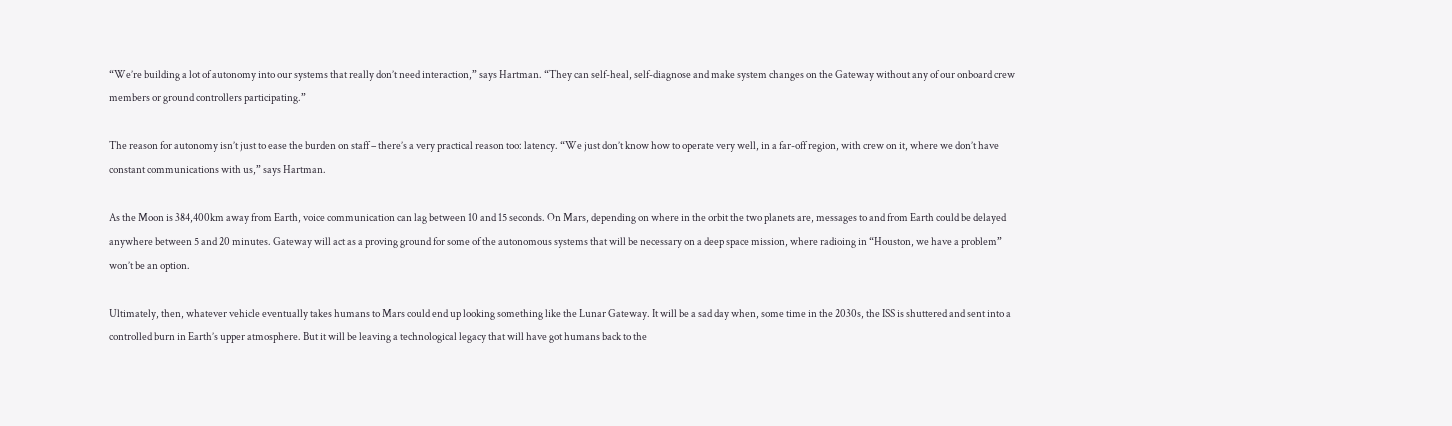“We’re building a lot of autonomy into our systems that really don’t need interaction,” says Hartman. “They can self-heal, self-diagnose and make system changes on the Gateway without any of our onboard crew members or ground controllers participating.”

The reason for autonomy isn’t just to ease the burden on staff – there’s a very practical reason too: latency. “We just don’t know how to operate very well, in a far-off region, with crew on it, where we don’t have constant communications with us,” says Hartman.

As the Moon is 384,400km away from Earth, voice communication can lag between 10 and 15 seconds. On Mars, depending on where in the orbit the two planets are, messages to and from Earth could be delayed anywhere between 5 and 20 minutes. Gateway will act as a proving ground for some of the autonomous systems that will be necessary on a deep space mission, where radioing in “Houston, we have a problem” won’t be an option.

Ultimately, then, whatever vehicle eventually takes humans to Mars could end up looking something like the Lunar Gateway. It will be a sad day when, some time in the 2030s, the ISS is shuttered and sent into a controlled burn in Earth’s upper atmosphere. But it will be leaving a technological legacy that will have got humans back to the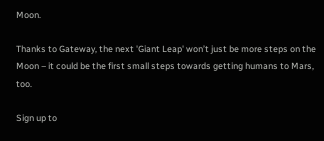Moon.

Thanks to Gateway, the next 'Giant Leap' won’t just be more steps on the Moon – it could be the first small steps towards getting humans to Mars, too.

Sign up to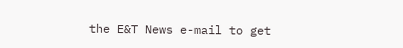the E&T News e-mail to get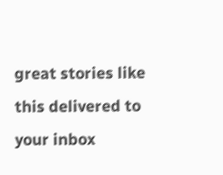great stories like this delivered to your inbox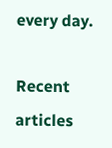every day.

Recent articles